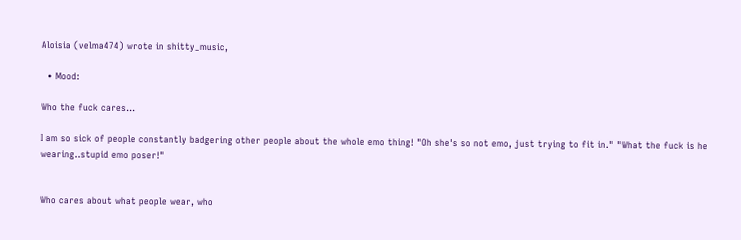Aloisia (velma474) wrote in shitty_music,

  • Mood:

Who the fuck cares...

I am so sick of people constantly badgering other people about the whole emo thing! "Oh she's so not emo, just trying to fit in." "What the fuck is he wearing..stupid emo poser!"


Who cares about what people wear, who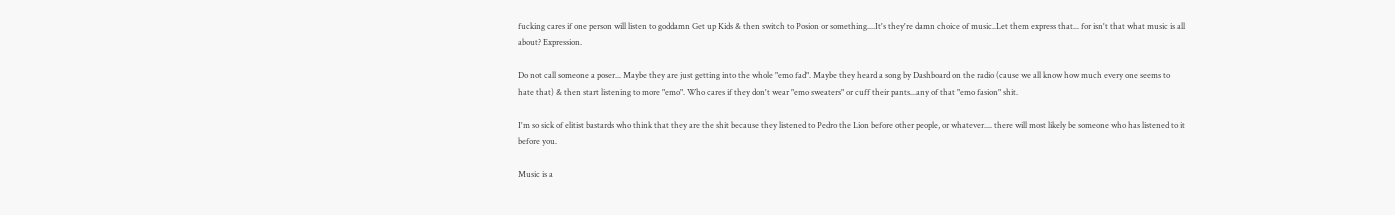fucking cares if one person will listen to goddamn Get up Kids & then switch to Posion or something....It's they're damn choice of music..Let them express that... for isn't that what music is all about? Expression.

Do not call someone a poser... Maybe they are just getting into the whole "emo fad". Maybe they heard a song by Dashboard on the radio (cause we all know how much every one seems to hate that) & then start listening to more "emo". Who cares if they don't wear "emo sweaters" or cuff their pants...any of that "emo fasion" shit.

I'm so sick of elitist bastards who think that they are the shit because they listened to Pedro the Lion before other people, or whatever.... there will most likely be someone who has listened to it before you.

Music is a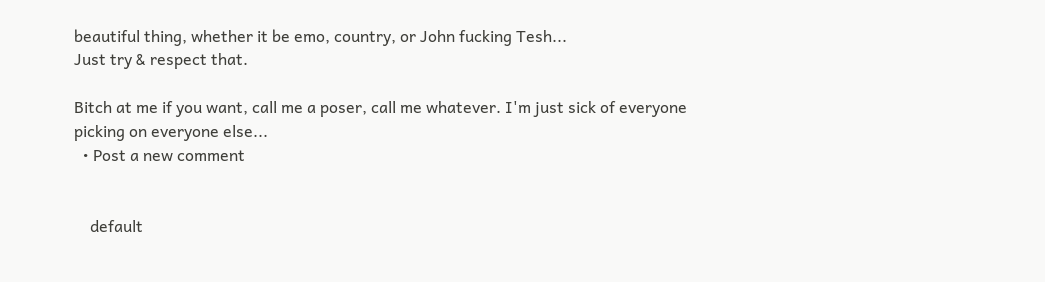beautiful thing, whether it be emo, country, or John fucking Tesh...
Just try & respect that.

Bitch at me if you want, call me a poser, call me whatever. I'm just sick of everyone picking on everyone else...
  • Post a new comment


    default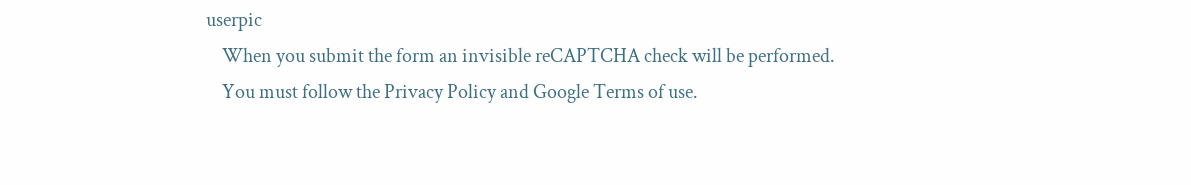userpic
    When you submit the form an invisible reCAPTCHA check will be performed.
    You must follow the Privacy Policy and Google Terms of use.